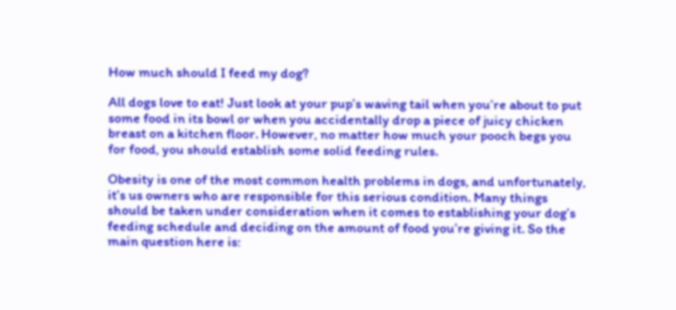How much should I feed my dog?

All dogs love to eat! Just look at your pup’s waving tail when you’re about to put some food in its bowl or when you accidentally drop a piece of juicy chicken breast on a kitchen floor. However, no matter how much your pooch begs you for food, you should establish some solid feeding rules.

Obesity is one of the most common health problems in dogs, and unfortunately, it’s us owners who are responsible for this serious condition. Many things should be taken under consideration when it comes to establishing your dog’s feeding schedule and deciding on the amount of food you’re giving it. So the main question here is: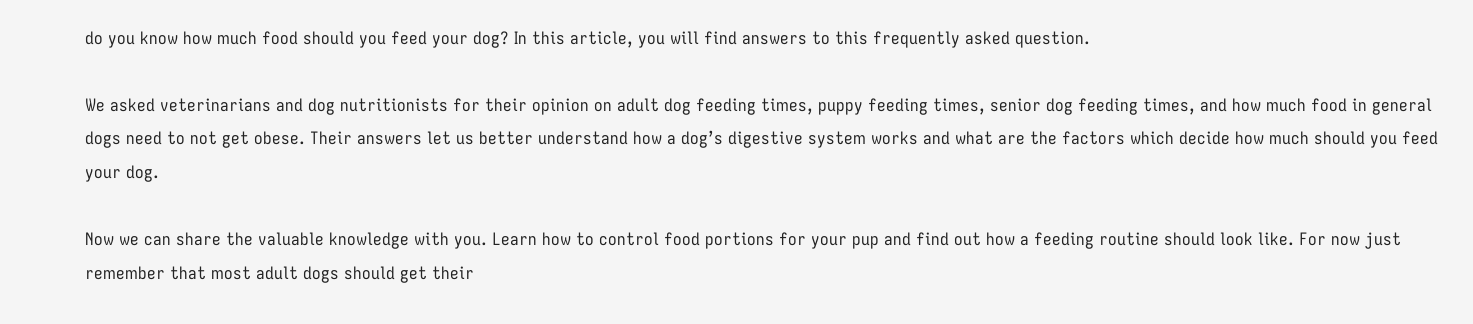do you know how much food should you feed your dog? In this article, you will find answers to this frequently asked question.

We asked veterinarians and dog nutritionists for their opinion on adult dog feeding times, puppy feeding times, senior dog feeding times, and how much food in general dogs need to not get obese. Their answers let us better understand how a dog’s digestive system works and what are the factors which decide how much should you feed your dog.

Now we can share the valuable knowledge with you. Learn how to control food portions for your pup and find out how a feeding routine should look like. For now just remember that most adult dogs should get their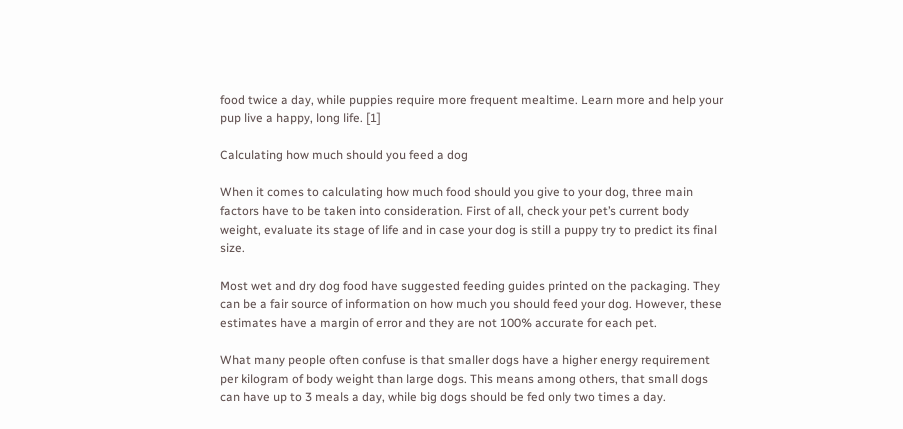food twice a day, while puppies require more frequent mealtime. Learn more and help your pup live a happy, long life. [1]

Calculating how much should you feed a dog

When it comes to calculating how much food should you give to your dog, three main factors have to be taken into consideration. First of all, check your pet’s current body weight, evaluate its stage of life and in case your dog is still a puppy try to predict its final size.

Most wet and dry dog food have suggested feeding guides printed on the packaging. They can be a fair source of information on how much you should feed your dog. However, these estimates have a margin of error and they are not 100% accurate for each pet.

What many people often confuse is that smaller dogs have a higher energy requirement per kilogram of body weight than large dogs. This means among others, that small dogs can have up to 3 meals a day, while big dogs should be fed only two times a day.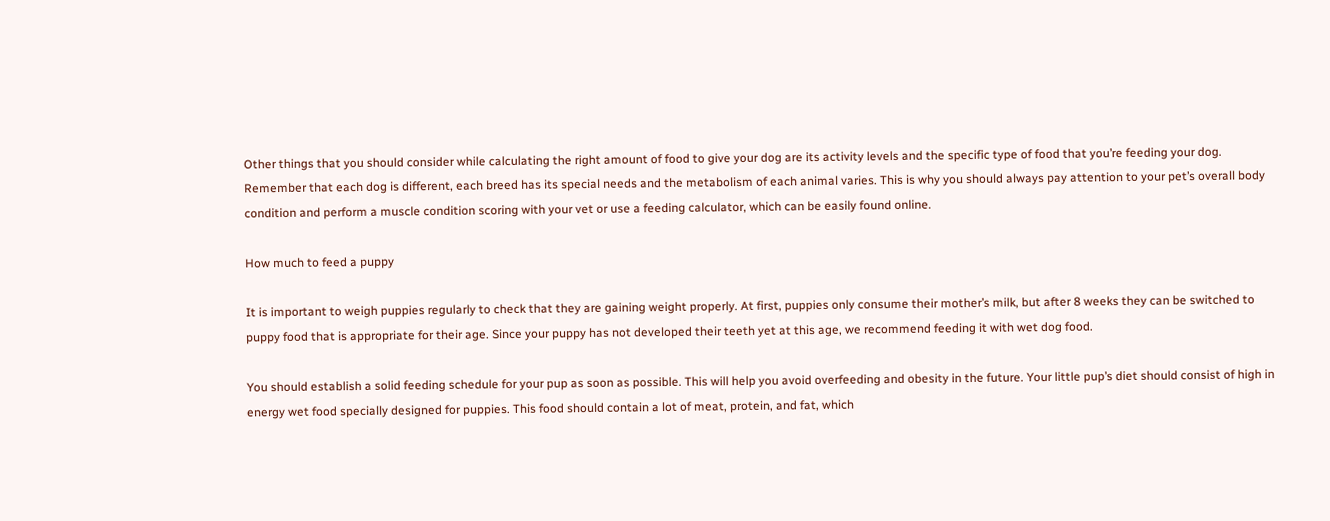Other things that you should consider while calculating the right amount of food to give your dog are its activity levels and the specific type of food that you’re feeding your dog. Remember that each dog is different, each breed has its special needs and the metabolism of each animal varies. This is why you should always pay attention to your pet’s overall body condition and perform a muscle condition scoring with your vet or use a feeding calculator, which can be easily found online.

How much to feed a puppy

It is important to weigh puppies regularly to check that they are gaining weight properly. At first, puppies only consume their mother’s milk, but after 8 weeks they can be switched to puppy food that is appropriate for their age. Since your puppy has not developed their teeth yet at this age, we recommend feeding it with wet dog food.

You should establish a solid feeding schedule for your pup as soon as possible. This will help you avoid overfeeding and obesity in the future. Your little pup’s diet should consist of high in energy wet food specially designed for puppies. This food should contain a lot of meat, protein, and fat, which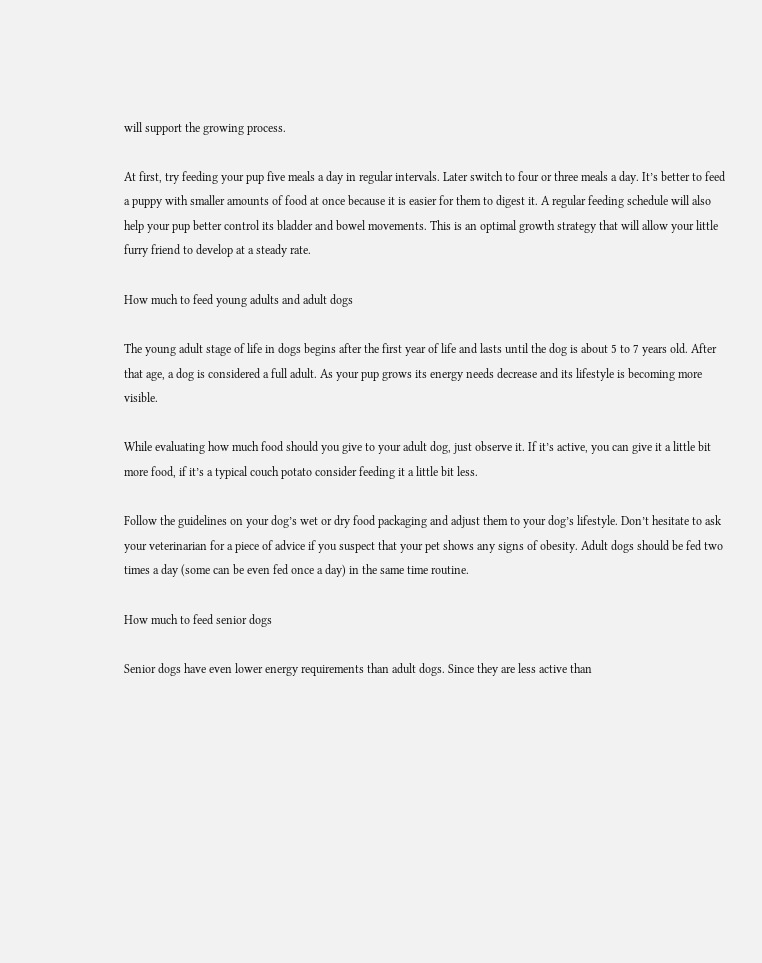will support the growing process.

At first, try feeding your pup five meals a day in regular intervals. Later switch to four or three meals a day. It’s better to feed a puppy with smaller amounts of food at once because it is easier for them to digest it. A regular feeding schedule will also help your pup better control its bladder and bowel movements. This is an optimal growth strategy that will allow your little furry friend to develop at a steady rate.

How much to feed young adults and adult dogs

The young adult stage of life in dogs begins after the first year of life and lasts until the dog is about 5 to 7 years old. After that age, a dog is considered a full adult. As your pup grows its energy needs decrease and its lifestyle is becoming more visible.

While evaluating how much food should you give to your adult dog, just observe it. If it’s active, you can give it a little bit more food, if it’s a typical couch potato consider feeding it a little bit less.

Follow the guidelines on your dog’s wet or dry food packaging and adjust them to your dog’s lifestyle. Don’t hesitate to ask your veterinarian for a piece of advice if you suspect that your pet shows any signs of obesity. Adult dogs should be fed two times a day (some can be even fed once a day) in the same time routine.

How much to feed senior dogs

Senior dogs have even lower energy requirements than adult dogs. Since they are less active than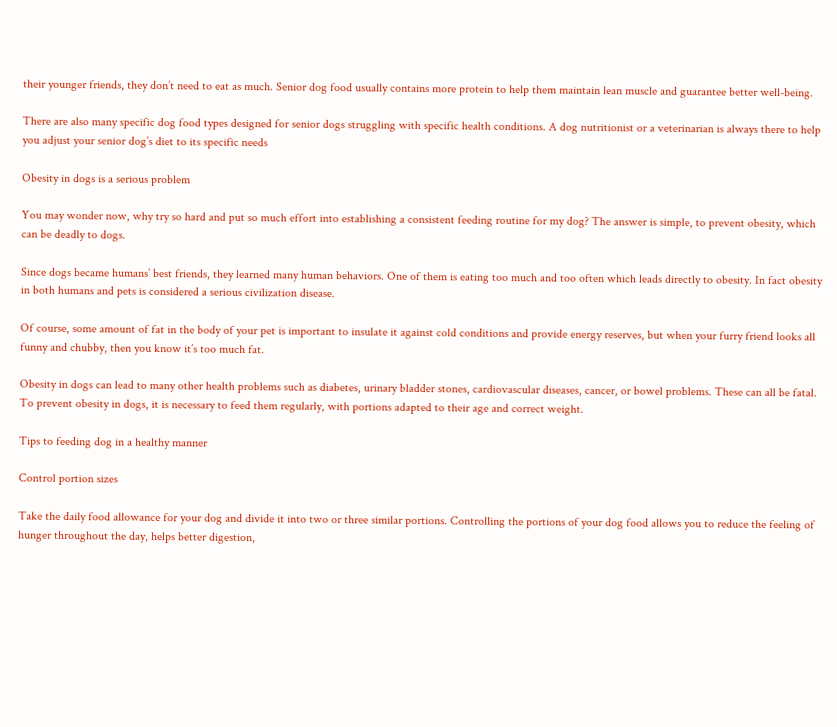their younger friends, they don’t need to eat as much. Senior dog food usually contains more protein to help them maintain lean muscle and guarantee better well-being.

There are also many specific dog food types designed for senior dogs struggling with specific health conditions. A dog nutritionist or a veterinarian is always there to help you adjust your senior dog’s diet to its specific needs

Obesity in dogs is a serious problem

You may wonder now, why try so hard and put so much effort into establishing a consistent feeding routine for my dog? The answer is simple, to prevent obesity, which can be deadly to dogs.

Since dogs became humans’ best friends, they learned many human behaviors. One of them is eating too much and too often which leads directly to obesity. In fact obesity in both humans and pets is considered a serious civilization disease.

Of course, some amount of fat in the body of your pet is important to insulate it against cold conditions and provide energy reserves, but when your furry friend looks all funny and chubby, then you know it’s too much fat.

Obesity in dogs can lead to many other health problems such as diabetes, urinary bladder stones, cardiovascular diseases, cancer, or bowel problems. These can all be fatal. To prevent obesity in dogs, it is necessary to feed them regularly, with portions adapted to their age and correct weight.

Tips to feeding dog in a healthy manner

Control portion sizes

Take the daily food allowance for your dog and divide it into two or three similar portions. Controlling the portions of your dog food allows you to reduce the feeling of hunger throughout the day, helps better digestion,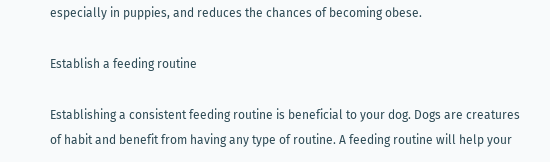especially in puppies, and reduces the chances of becoming obese.

Establish a feeding routine

Establishing a consistent feeding routine is beneficial to your dog. Dogs are creatures of habit and benefit from having any type of routine. A feeding routine will help your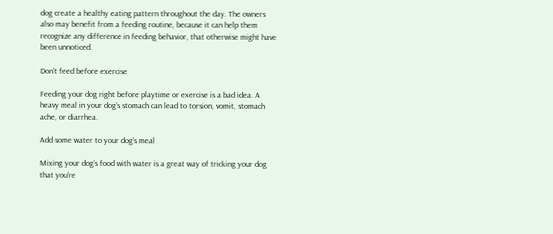dog create a healthy eating pattern throughout the day. The owners also may benefit from a feeding routine, because it can help them recognize any difference in feeding behavior, that otherwise might have been unnoticed.

Don’t feed before exercise

Feeding your dog right before playtime or exercise is a bad idea. A heavy meal in your dog’s stomach can lead to torsion, vomit, stomach ache, or diarrhea.

Add some water to your dog’s meal

Mixing your dog’s food with water is a great way of tricking your dog that you’re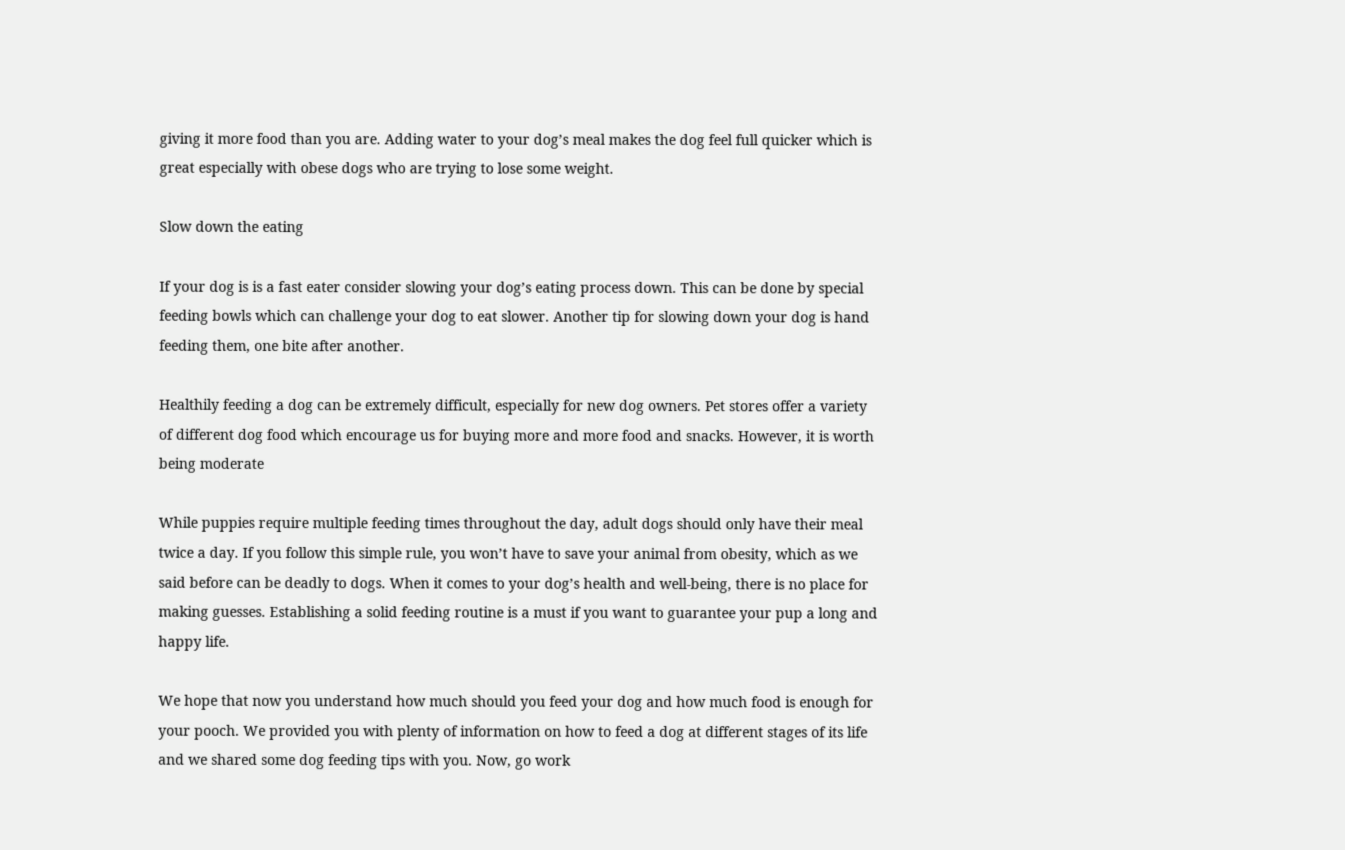giving it more food than you are. Adding water to your dog’s meal makes the dog feel full quicker which is great especially with obese dogs who are trying to lose some weight.

Slow down the eating

If your dog is is a fast eater consider slowing your dog’s eating process down. This can be done by special feeding bowls which can challenge your dog to eat slower. Another tip for slowing down your dog is hand feeding them, one bite after another.

Healthily feeding a dog can be extremely difficult, especially for new dog owners. Pet stores offer a variety of different dog food which encourage us for buying more and more food and snacks. However, it is worth being moderate

While puppies require multiple feeding times throughout the day, adult dogs should only have their meal twice a day. If you follow this simple rule, you won’t have to save your animal from obesity, which as we said before can be deadly to dogs. When it comes to your dog’s health and well-being, there is no place for making guesses. Establishing a solid feeding routine is a must if you want to guarantee your pup a long and happy life.

We hope that now you understand how much should you feed your dog and how much food is enough for your pooch. We provided you with plenty of information on how to feed a dog at different stages of its life and we shared some dog feeding tips with you. Now, go work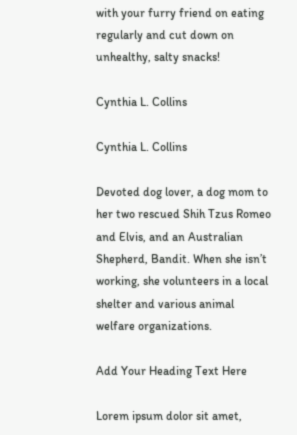with your furry friend on eating regularly and cut down on unhealthy, salty snacks!

Cynthia L. Collins

Cynthia L. Collins

Devoted dog lover, a dog mom to her two rescued Shih Tzus Romeo and Elvis, and an Australian Shepherd, Bandit. When she isn’t working, she volunteers in a local shelter and various animal welfare organizations.

Add Your Heading Text Here

Lorem ipsum dolor sit amet,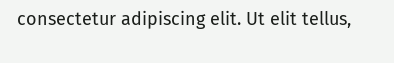consectetur adipiscing elit. Ut elit tellus,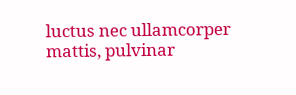luctus nec ullamcorper mattis, pulvinar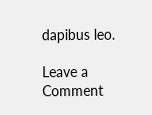dapibus leo.

Leave a Comment